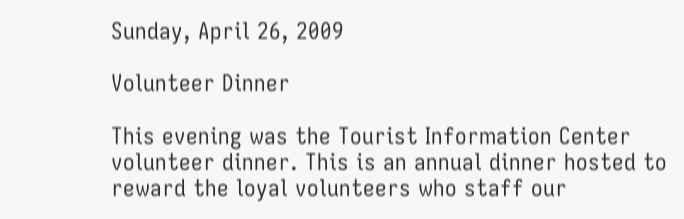Sunday, April 26, 2009

Volunteer Dinner

This evening was the Tourist Information Center volunteer dinner. This is an annual dinner hosted to reward the loyal volunteers who staff our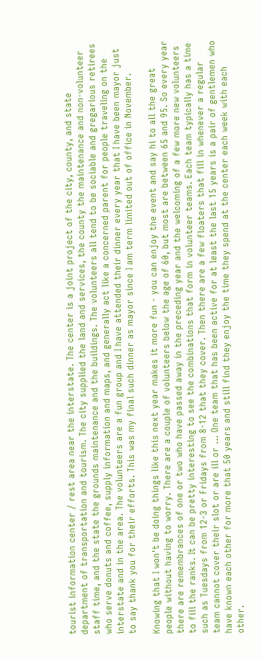tourist information center / rest area near the interstate. The center is a joint project of the city, county, and state department of transportation and tourism. The city supplied the land and services, the county the maintenance and non-volunteer staff time, and the state the grounds maintenance and the buildings. The volunteers all tend to be sociable and gregarious retirees who serve donuts and coffee, supply information and maps, and generally act like a concerned parent for people traveling on the interstate and in the area. The volunteers are a fun group and I have attended their dinner every year that I have been mayor just to say thank you for their efforts. This was my final such dinner as mayor since I am term limited out of office in November.

Knowing that I won't be doing things like this next year makes it more fun - you can enjoy the event and say hi to all the great people without having to worry. There are a couple of volunteers below the age of 60, but most are between 65 and 95. So every year there are remembrances of one or two who have passed away in the preceding year and the welcoming of a few more new volunteers to fill the ranks. It can be pretty interesting to see the combinations that form in volunteer teams. Each team typically has a time such as Tuesdays from 12-3 or Fridays from 8-12 that they cover. Then there are a few floaters that fill in whenever a regular team cannot cover their slot or are ill or ... One team that has been active for at least the last 15 years is a pair of gentlemen who have known each other for more that 50 years and still find they enjoy the time they spend at the center each week with each other.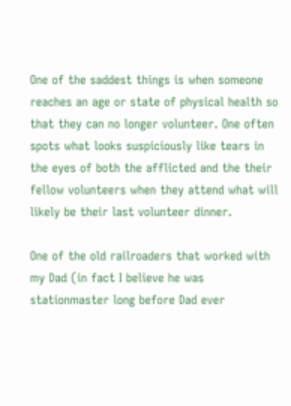One of the saddest things is when someone reaches an age or state of physical health so that they can no longer volunteer. One often spots what looks suspiciously like tears in the eyes of both the afflicted and the their fellow volunteers when they attend what will likely be their last volunteer dinner.

One of the old railroaders that worked with my Dad (in fact I believe he was stationmaster long before Dad ever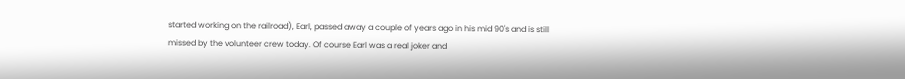started working on the railroad), Earl, passed away a couple of years ago in his mid 90's and is still missed by the volunteer crew today. Of course Earl was a real joker and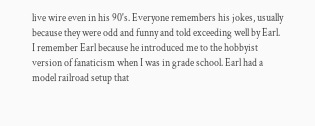live wire even in his 90's. Everyone remembers his jokes, usually because they were odd and funny and told exceeding well by Earl. I remember Earl because he introduced me to the hobbyist version of fanaticism when I was in grade school. Earl had a model railroad setup that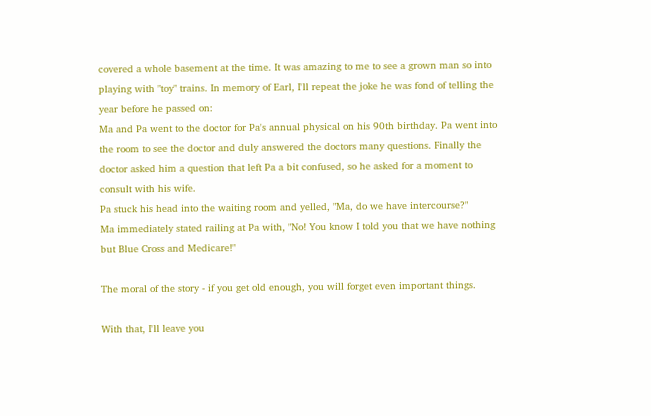covered a whole basement at the time. It was amazing to me to see a grown man so into playing with "toy" trains. In memory of Earl, I'll repeat the joke he was fond of telling the year before he passed on:
Ma and Pa went to the doctor for Pa's annual physical on his 90th birthday. Pa went into the room to see the doctor and duly answered the doctors many questions. Finally the doctor asked him a question that left Pa a bit confused, so he asked for a moment to consult with his wife.
Pa stuck his head into the waiting room and yelled, "Ma, do we have intercourse?"
Ma immediately stated railing at Pa with, "No! You know I told you that we have nothing but Blue Cross and Medicare!"

The moral of the story - if you get old enough, you will forget even important things.

With that, I'll leave you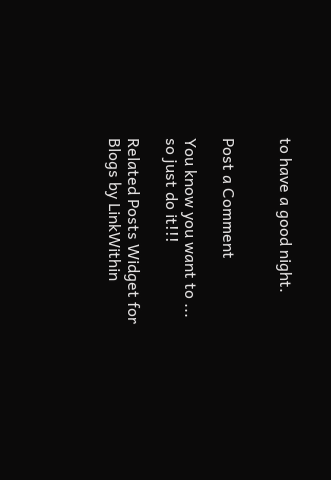to have a good night.


Post a Comment

You know you want to ... so just do it!!!

Related Posts Widget for Blogs by LinkWithin